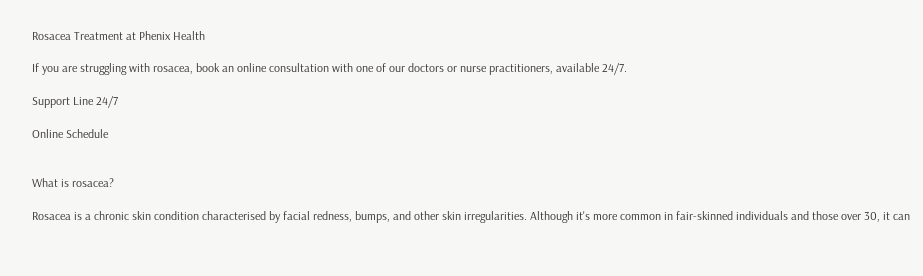Rosacea Treatment at Phenix Health

If you are struggling with rosacea, book an online consultation with one of our doctors or nurse practitioners, available 24/7.

Support Line 24/7

Online Schedule


What is rosacea?

Rosacea is a chronic skin condition characterised by facial redness, bumps, and other skin irregularities. Although it's more common in fair-skinned individuals and those over 30, it can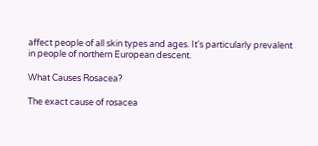affect people of all skin types and ages. It's particularly prevalent in people of northern European descent.

What Causes Rosacea?

The exact cause of rosacea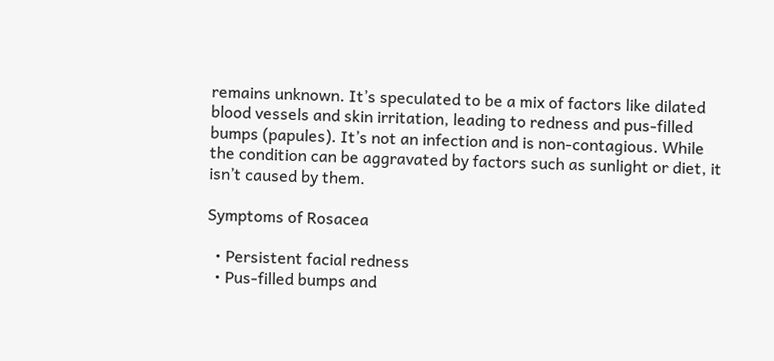remains unknown. It’s speculated to be a mix of factors like dilated blood vessels and skin irritation, leading to redness and pus-filled bumps (papules). It’s not an infection and is non-contagious. While the condition can be aggravated by factors such as sunlight or diet, it isn’t caused by them.

Symptoms of Rosacea

  • Persistent facial redness
  • Pus-filled bumps and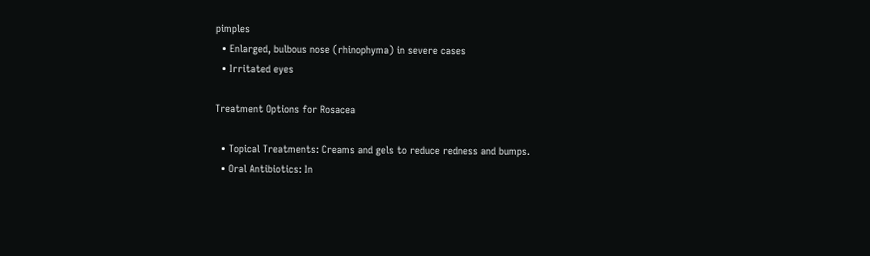pimples
  • Enlarged, bulbous nose (rhinophyma) in severe cases
  • Irritated eyes

Treatment Options for Rosacea

  • Topical Treatments: Creams and gels to reduce redness and bumps.
  • Oral Antibiotics: In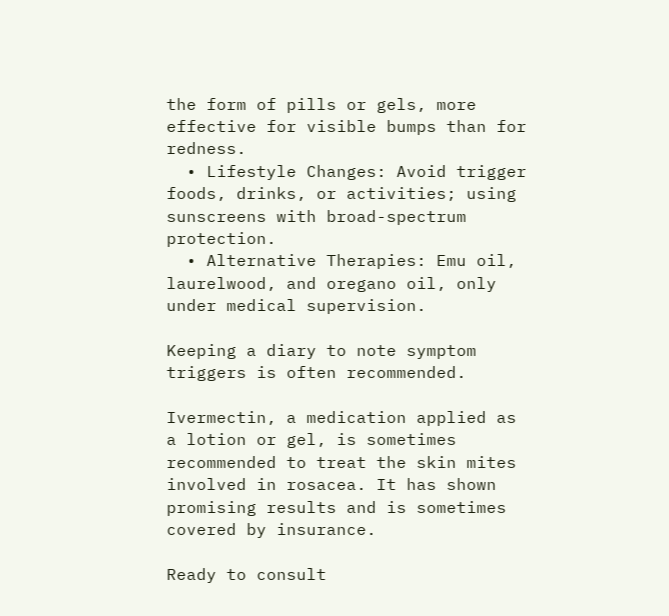the form of pills or gels, more effective for visible bumps than for redness.
  • Lifestyle Changes: Avoid trigger foods, drinks, or activities; using sunscreens with broad-spectrum protection.
  • Alternative Therapies: Emu oil, laurelwood, and oregano oil, only under medical supervision.

Keeping a diary to note symptom triggers is often recommended.

Ivermectin, a medication applied as a lotion or gel, is sometimes recommended to treat the skin mites involved in rosacea. It has shown promising results and is sometimes covered by insurance.

Ready to consult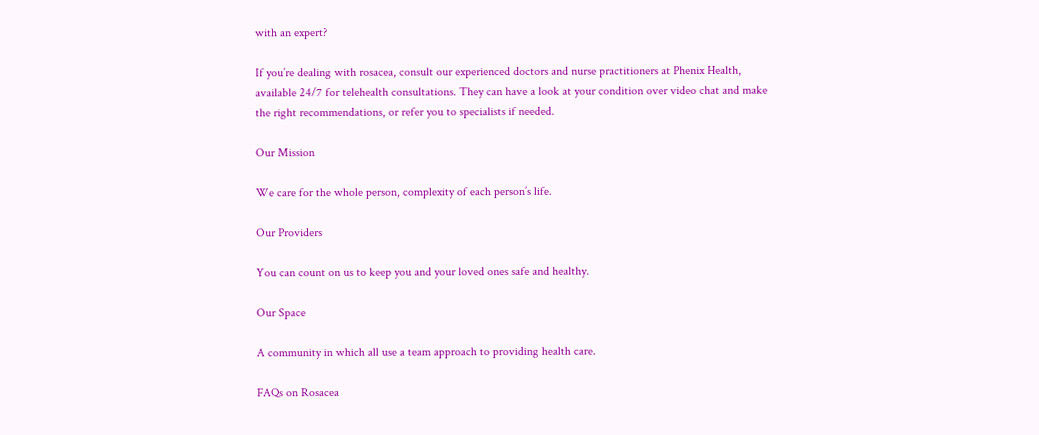with an expert?

If you’re dealing with rosacea, consult our experienced doctors and nurse practitioners at Phenix Health, available 24/7 for telehealth consultations. They can have a look at your condition over video chat and make the right recommendations, or refer you to specialists if needed.

Our Mission

We care for the whole person, complexity of each person’s life.

Our Providers

You can count on us to keep you and your loved ones safe and healthy.

Our Space

A community in which all use a team approach to providing health care.

FAQs on Rosacea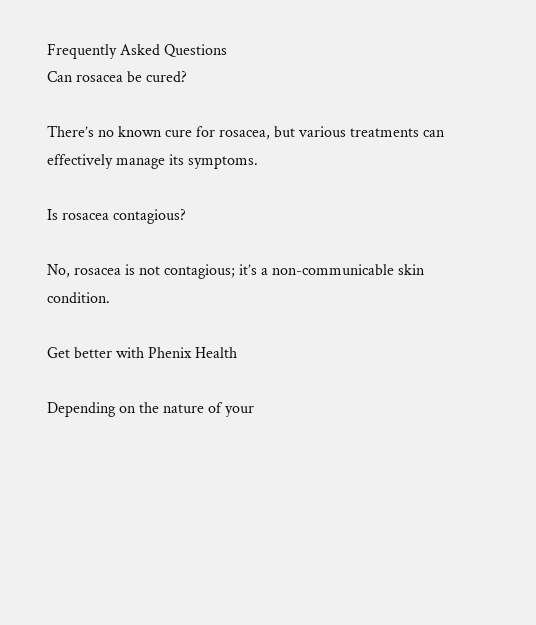Frequently Asked Questions
Can rosacea be cured?

There’s no known cure for rosacea, but various treatments can effectively manage its symptoms.

Is rosacea contagious?

No, rosacea is not contagious; it’s a non-communicable skin condition.

Get better with Phenix Health

Depending on the nature of your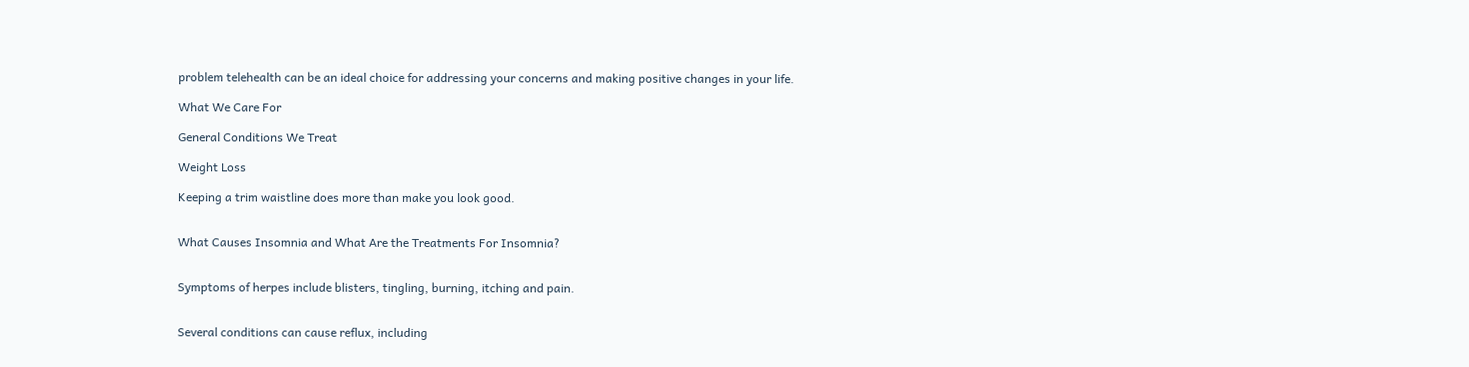problem telehealth can be an ideal choice for addressing your concerns and making positive changes in your life.

What We Care For

General Conditions We Treat

Weight Loss

Keeping a trim waistline does more than make you look good.


What Causes Insomnia and What Are the Treatments For Insomnia?


Symptoms of herpes include blisters, tingling, burning, itching and pain.


Several conditions can cause reflux, including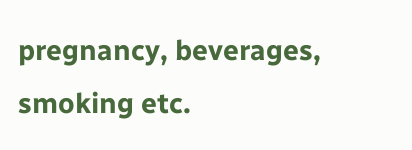pregnancy, beverages, smoking etc.